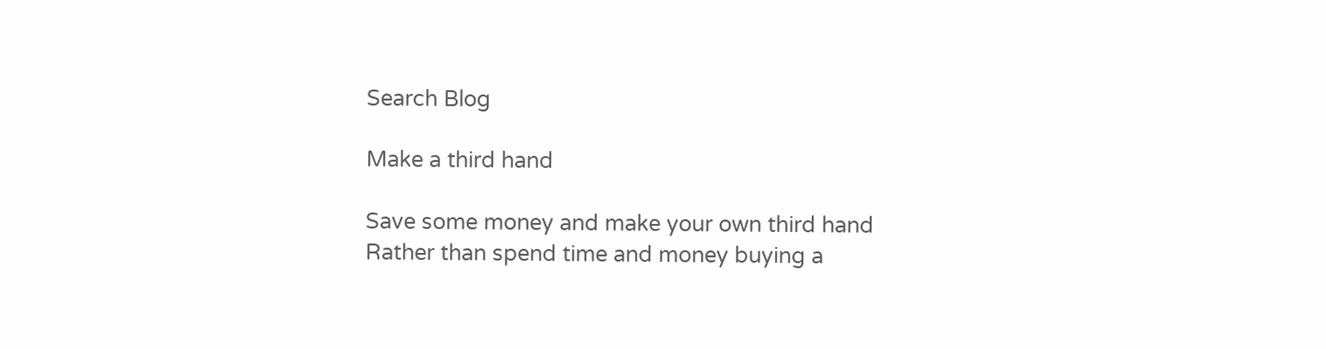Search Blog

Make a third hand

Save some money and make your own third hand
Rather than spend time and money buying a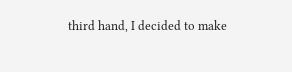third hand, I decided to make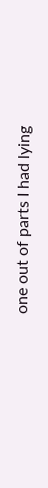one out of parts I had lying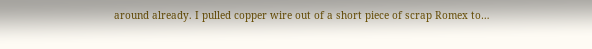around already. I pulled copper wire out of a short piece of scrap Romex to…